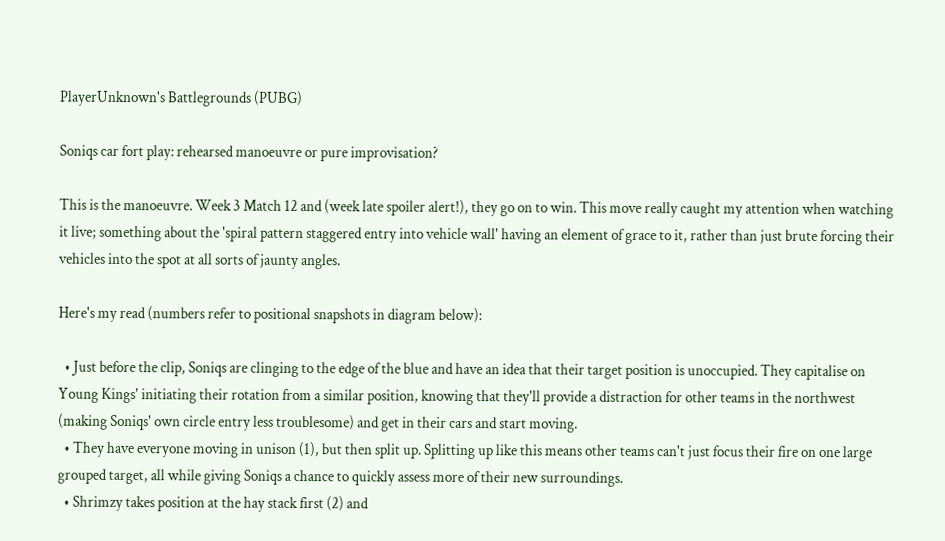PlayerUnknown's Battlegrounds (PUBG)

Soniqs car fort play: rehearsed manoeuvre or pure improvisation?

This is the manoeuvre. Week 3 Match 12 and (week late spoiler alert!), they go on to win. This move really caught my attention when watching it live; something about the 'spiral pattern staggered entry into vehicle wall' having an element of grace to it, rather than just brute forcing their vehicles into the spot at all sorts of jaunty angles.

Here's my read (numbers refer to positional snapshots in diagram below):

  • Just before the clip, Soniqs are clinging to the edge of the blue and have an idea that their target position is unoccupied. They capitalise on Young Kings' initiating their rotation from a similar position, knowing that they'll provide a distraction for other teams in the northwest (making Soniqs' own circle entry less troublesome) and get in their cars and start moving.
  • They have everyone moving in unison (1), but then split up. Splitting up like this means other teams can't just focus their fire on one large grouped target, all while giving Soniqs a chance to quickly assess more of their new surroundings.
  • Shrimzy takes position at the hay stack first (2) and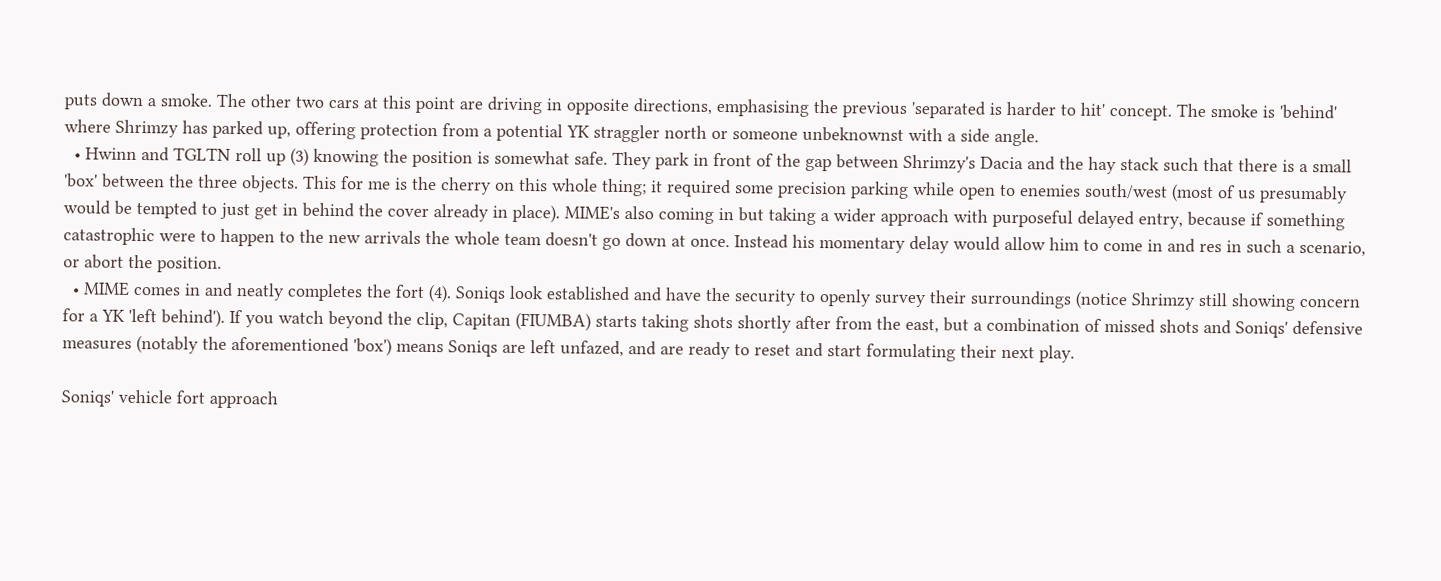puts down a smoke. The other two cars at this point are driving in opposite directions, emphasising the previous 'separated is harder to hit' concept. The smoke is 'behind' where Shrimzy has parked up, offering protection from a potential YK straggler north or someone unbeknownst with a side angle.
  • Hwinn and TGLTN roll up (3) knowing the position is somewhat safe. They park in front of the gap between Shrimzy's Dacia and the hay stack such that there is a small 'box' between the three objects. This for me is the cherry on this whole thing; it required some precision parking while open to enemies south/west (most of us presumably would be tempted to just get in behind the cover already in place). MIME's also coming in but taking a wider approach with purposeful delayed entry, because if something catastrophic were to happen to the new arrivals the whole team doesn't go down at once. Instead his momentary delay would allow him to come in and res in such a scenario, or abort the position.
  • MIME comes in and neatly completes the fort (4). Soniqs look established and have the security to openly survey their surroundings (notice Shrimzy still showing concern for a YK 'left behind'). If you watch beyond the clip, Capitan (FIUMBA) starts taking shots shortly after from the east, but a combination of missed shots and Soniqs' defensive measures (notably the aforementioned 'box') means Soniqs are left unfazed, and are ready to reset and start formulating their next play.

Soniqs' vehicle fort approach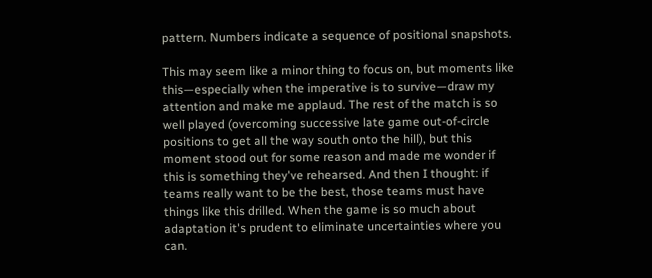pattern. Numbers indicate a sequence of positional snapshots.

This may seem like a minor thing to focus on, but moments like this—especially when the imperative is to survive—draw my attention and make me applaud. The rest of the match is so well played (overcoming successive late game out-of-circle positions to get all the way south onto the hill), but this moment stood out for some reason and made me wonder if this is something they've rehearsed. And then I thought: if teams really want to be the best, those teams must have things like this drilled. When the game is so much about adaptation it's prudent to eliminate uncertainties where you can.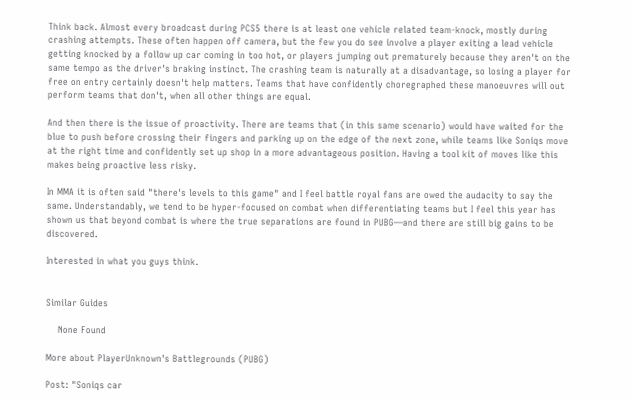Think back. Almost every broadcast during PCS5 there is at least one vehicle related team-knock, mostly during crashing attempts. These often happen off camera, but the few you do see involve a player exiting a lead vehicle getting knocked by a follow up car coming in too hot, or players jumping out prematurely because they aren't on the same tempo as the driver's braking instinct. The crashing team is naturally at a disadvantage, so losing a player for free on entry certainly doesn't help matters. Teams that have confidently choregraphed these manoeuvres will out perform teams that don't, when all other things are equal.

And then there is the issue of proactivity. There are teams that (in this same scenario) would have waited for the blue to push before crossing their fingers and parking up on the edge of the next zone, while teams like Soniqs move at the right time and confidently set up shop in a more advantageous position. Having a tool kit of moves like this makes being proactive less risky.

In MMA it is often said "there's levels to this game" and I feel battle royal fans are owed the audacity to say the same. Understandably, we tend to be hyper-focused on combat when differentiating teams but I feel this year has shown us that beyond combat is where the true separations are found in PUBG—and there are still big gains to be discovered.

Interested in what you guys think.


Similar Guides

    None Found

More about PlayerUnknown's Battlegrounds (PUBG)

Post: "Soniqs car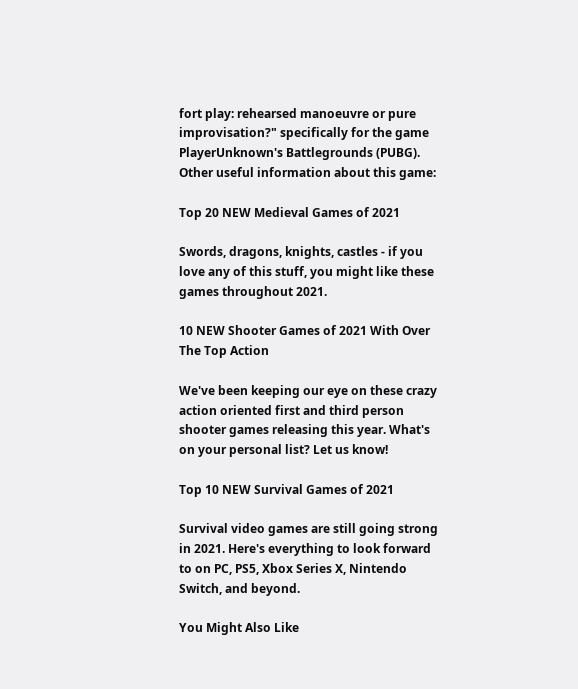fort play: rehearsed manoeuvre or pure improvisation?" specifically for the game PlayerUnknown's Battlegrounds (PUBG). Other useful information about this game:

Top 20 NEW Medieval Games of 2021

Swords, dragons, knights, castles - if you love any of this stuff, you might like these games throughout 2021.

10 NEW Shooter Games of 2021 With Over The Top Action

We've been keeping our eye on these crazy action oriented first and third person shooter games releasing this year. What's on your personal list? Let us know!

Top 10 NEW Survival Games of 2021

Survival video games are still going strong in 2021. Here's everything to look forward to on PC, PS5, Xbox Series X, Nintendo Switch, and beyond.

You Might Also Like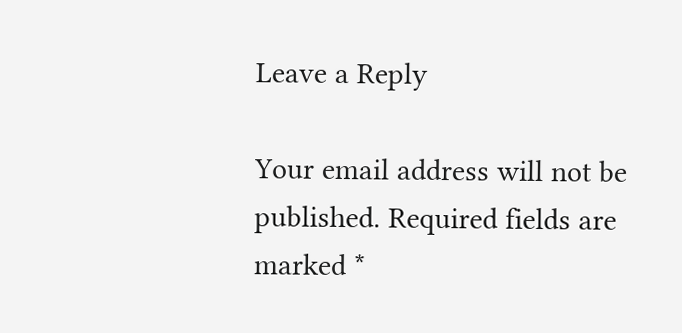Leave a Reply

Your email address will not be published. Required fields are marked *